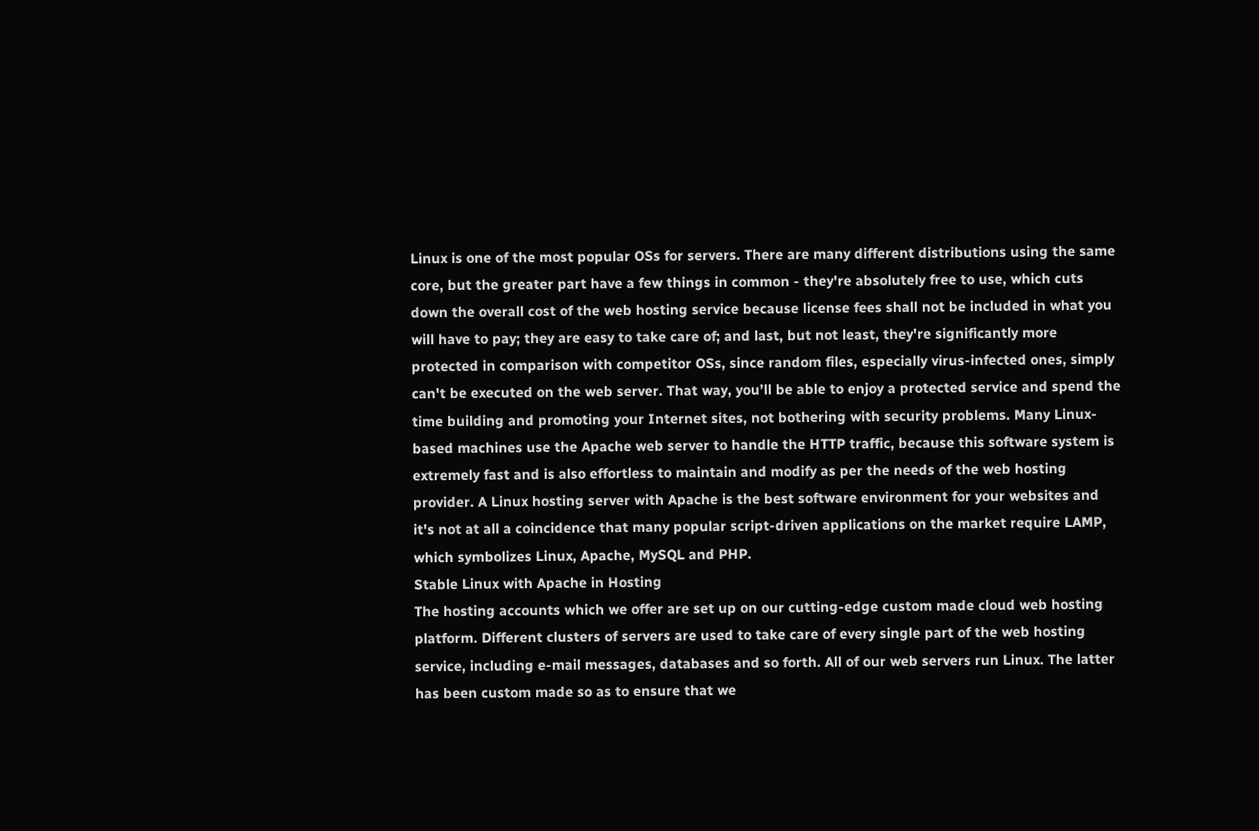Linux is one of the most popular OSs for servers. There are many different distributions using the same core, but the greater part have a few things in common - they're absolutely free to use, which cuts down the overall cost of the web hosting service because license fees shall not be included in what you will have to pay; they are easy to take care of; and last, but not least, they're significantly more protected in comparison with competitor OSs, since random files, especially virus-infected ones, simply can't be executed on the web server. That way, you’ll be able to enjoy a protected service and spend the time building and promoting your Internet sites, not bothering with security problems. Many Linux-based machines use the Apache web server to handle the HTTP traffic, because this software system is extremely fast and is also effortless to maintain and modify as per the needs of the web hosting provider. A Linux hosting server with Apache is the best software environment for your websites and it's not at all a coincidence that many popular script-driven applications on the market require LAMP, which symbolizes Linux, Apache, MySQL and PHP.
Stable Linux with Apache in Hosting
The hosting accounts which we offer are set up on our cutting-edge custom made cloud web hosting platform. Different clusters of servers are used to take care of every single part of the web hosting service, including e-mail messages, databases and so forth. All of our web servers run Linux. The latter has been custom made so as to ensure that we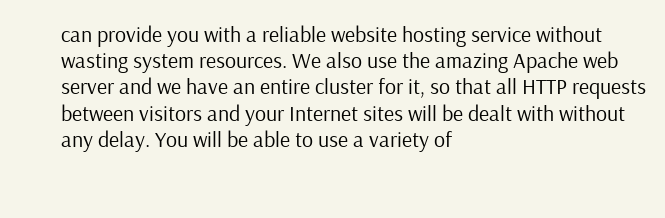can provide you with a reliable website hosting service without wasting system resources. We also use the amazing Apache web server and we have an entire cluster for it, so that all HTTP requests between visitors and your Internet sites will be dealt with without any delay. You will be able to use a variety of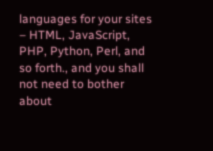languages for your sites – HTML, JavaScript, PHP, Python, Perl, and so forth., and you shall not need to bother about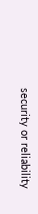security or reliability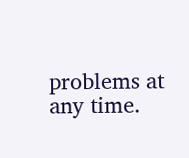problems at any time.